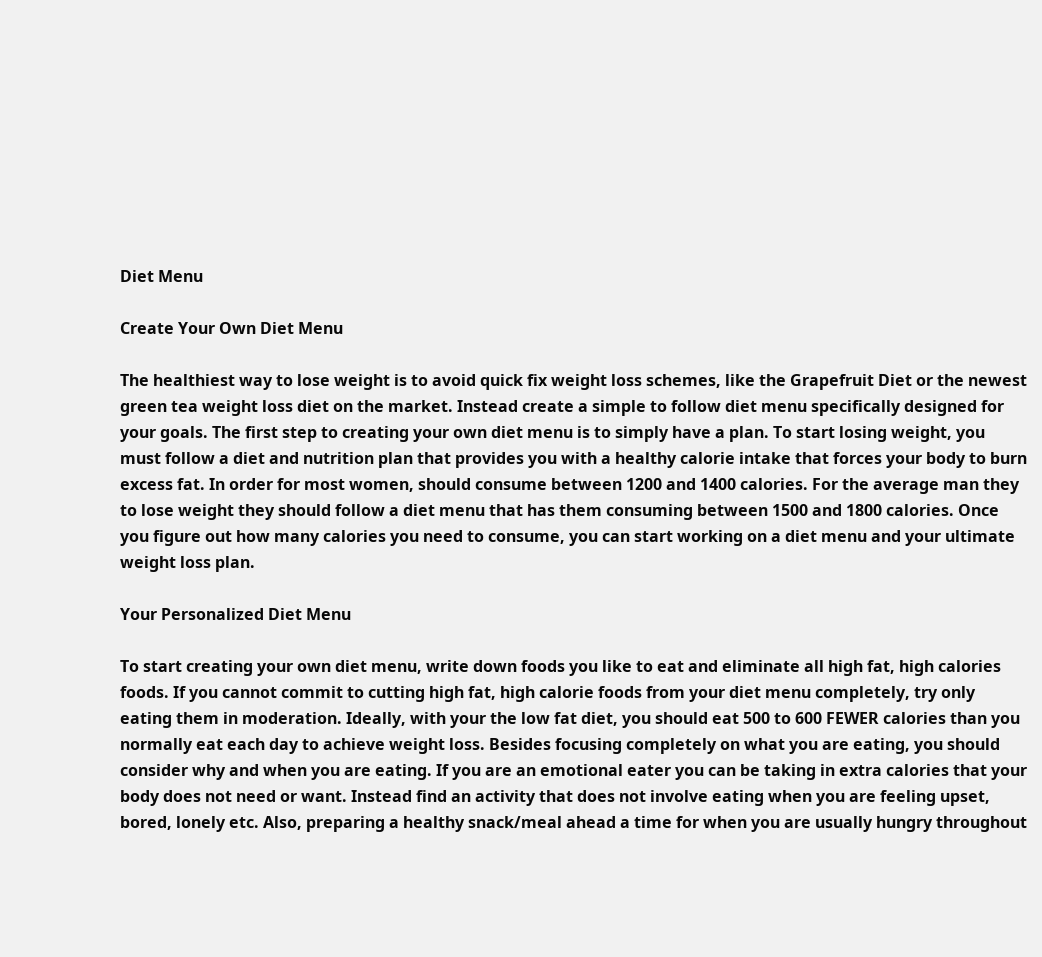Diet Menu

Create Your Own Diet Menu

The healthiest way to lose weight is to avoid quick fix weight loss schemes, like the Grapefruit Diet or the newest green tea weight loss diet on the market. Instead create a simple to follow diet menu specifically designed for your goals. The first step to creating your own diet menu is to simply have a plan. To start losing weight, you must follow a diet and nutrition plan that provides you with a healthy calorie intake that forces your body to burn excess fat. In order for most women, should consume between 1200 and 1400 calories. For the average man they to lose weight they should follow a diet menu that has them consuming between 1500 and 1800 calories. Once you figure out how many calories you need to consume, you can start working on a diet menu and your ultimate weight loss plan.

Your Personalized Diet Menu

To start creating your own diet menu, write down foods you like to eat and eliminate all high fat, high calories foods. If you cannot commit to cutting high fat, high calorie foods from your diet menu completely, try only eating them in moderation. Ideally, with your the low fat diet, you should eat 500 to 600 FEWER calories than you normally eat each day to achieve weight loss. Besides focusing completely on what you are eating, you should consider why and when you are eating. If you are an emotional eater you can be taking in extra calories that your body does not need or want. Instead find an activity that does not involve eating when you are feeling upset, bored, lonely etc. Also, preparing a healthy snack/meal ahead a time for when you are usually hungry throughout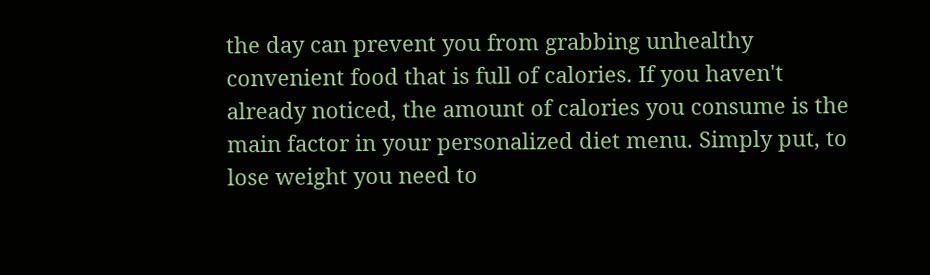the day can prevent you from grabbing unhealthy convenient food that is full of calories. If you haven't already noticed, the amount of calories you consume is the main factor in your personalized diet menu. Simply put, to lose weight you need to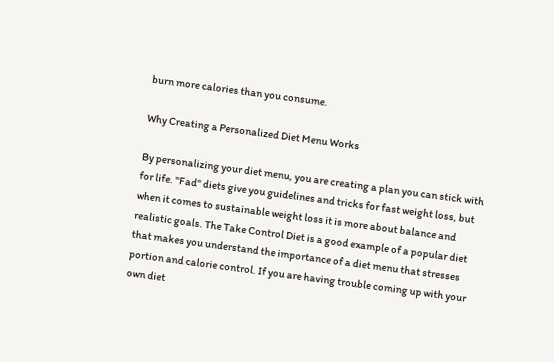burn more calories than you consume.

Why Creating a Personalized Diet Menu Works

By personalizing your diet menu, you are creating a plan you can stick with for life. "Fad" diets give you guidelines and tricks for fast weight loss, but when it comes to sustainable weight loss it is more about balance and realistic goals. The Take Control Diet is a good example of a popular diet that makes you understand the importance of a diet menu that stresses portion and calorie control. If you are having trouble coming up with your own diet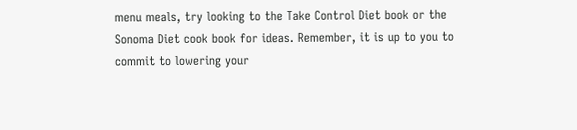menu meals, try looking to the Take Control Diet book or the Sonoma Diet cook book for ideas. Remember, it is up to you to commit to lowering your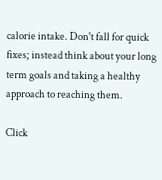calorie intake. Don't fall for quick fixes; instead think about your long term goals and taking a healthy approach to reaching them.

Click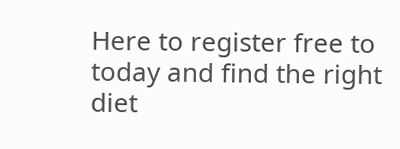Here to register free to today and find the right diet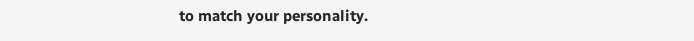to match your personality.